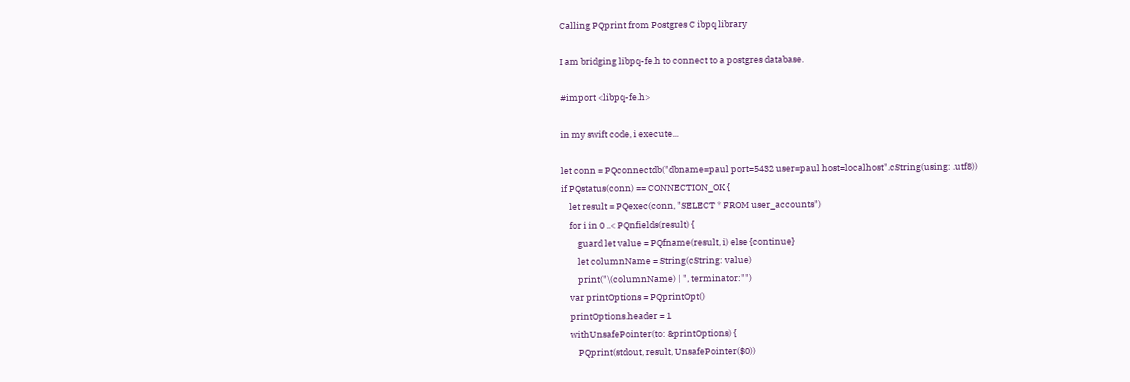Calling PQprint from Postgres C ibpq library

I am bridging libpq-fe.h to connect to a postgres database.

#import <libpq-fe.h>

in my swift code, i execute...

let conn = PQconnectdb("dbname=paul port=5432 user=paul host=localhost".cString(using: .utf8))
if PQstatus(conn) == CONNECTION_OK {
    let result = PQexec(conn, "SELECT * FROM user_accounts")
    for i in 0 ..< PQnfields(result) {
        guard let value = PQfname(result, i) else {continue}
        let columnName = String(cString: value)
        print("\(columnName) | ", terminator:"")
    var printOptions = PQprintOpt()
    printOptions.header = 1
    withUnsafePointer(to: &printOptions) {
        PQprint(stdout, result, UnsafePointer($0))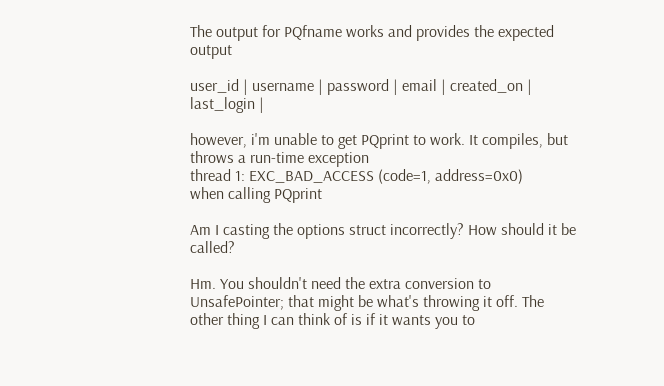The output for PQfname works and provides the expected output

user_id | username | password | email | created_on | last_login |

however, i'm unable to get PQprint to work. It compiles, but throws a run-time exception
thread 1: EXC_BAD_ACCESS (code=1, address=0x0)
when calling PQprint

Am I casting the options struct incorrectly? How should it be called?

Hm. You shouldn't need the extra conversion to UnsafePointer; that might be what's throwing it off. The other thing I can think of is if it wants you to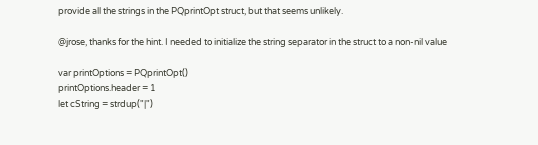provide all the strings in the PQprintOpt struct, but that seems unlikely.

@jrose, thanks for the hint. I needed to initialize the string separator in the struct to a non-nil value

var printOptions = PQprintOpt()
printOptions.header = 1
let cString = strdup("|")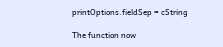printOptions.fieldSep = cString

The function now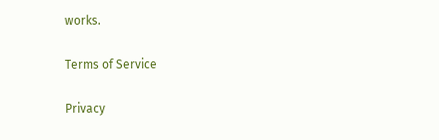works.

Terms of Service

Privacy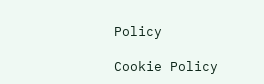Policy

Cookie Policy